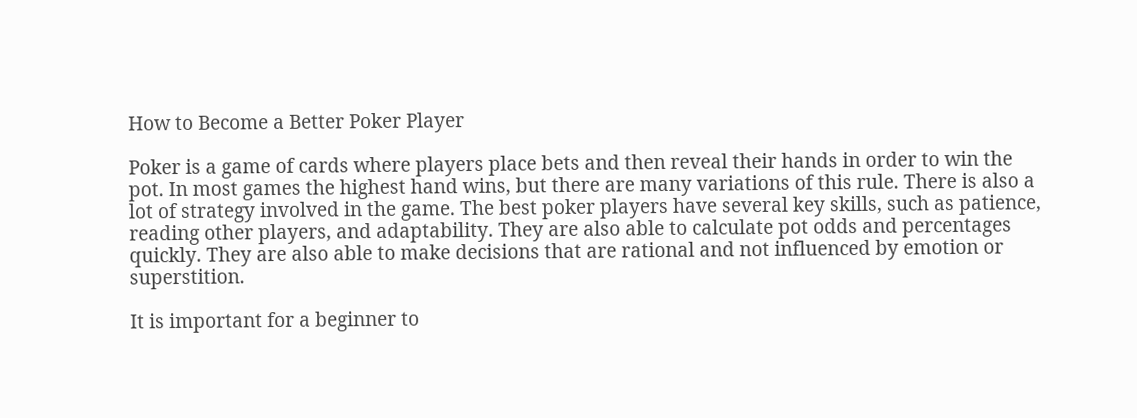How to Become a Better Poker Player

Poker is a game of cards where players place bets and then reveal their hands in order to win the pot. In most games the highest hand wins, but there are many variations of this rule. There is also a lot of strategy involved in the game. The best poker players have several key skills, such as patience, reading other players, and adaptability. They are also able to calculate pot odds and percentages quickly. They are also able to make decisions that are rational and not influenced by emotion or superstition.

It is important for a beginner to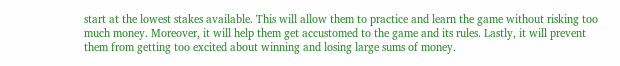start at the lowest stakes available. This will allow them to practice and learn the game without risking too much money. Moreover, it will help them get accustomed to the game and its rules. Lastly, it will prevent them from getting too excited about winning and losing large sums of money.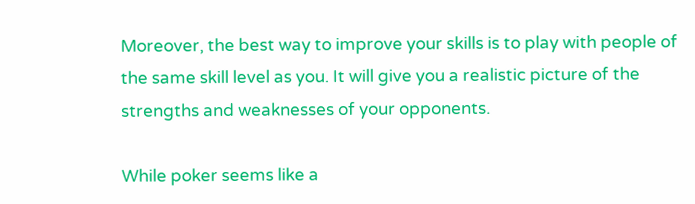Moreover, the best way to improve your skills is to play with people of the same skill level as you. It will give you a realistic picture of the strengths and weaknesses of your opponents.

While poker seems like a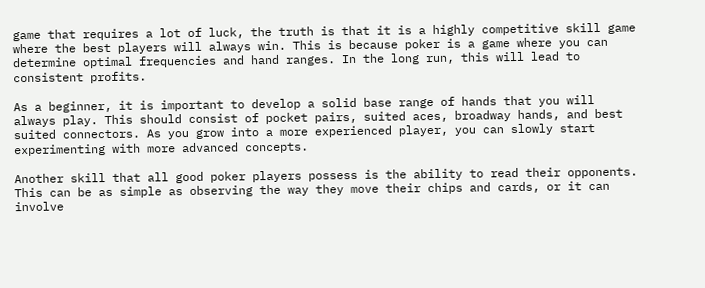game that requires a lot of luck, the truth is that it is a highly competitive skill game where the best players will always win. This is because poker is a game where you can determine optimal frequencies and hand ranges. In the long run, this will lead to consistent profits.

As a beginner, it is important to develop a solid base range of hands that you will always play. This should consist of pocket pairs, suited aces, broadway hands, and best suited connectors. As you grow into a more experienced player, you can slowly start experimenting with more advanced concepts.

Another skill that all good poker players possess is the ability to read their opponents. This can be as simple as observing the way they move their chips and cards, or it can involve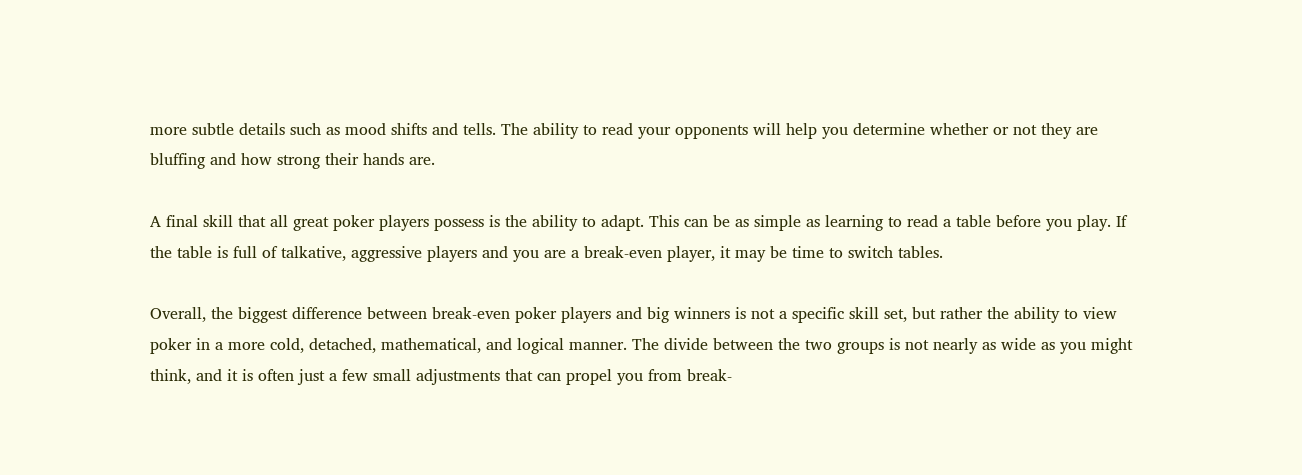more subtle details such as mood shifts and tells. The ability to read your opponents will help you determine whether or not they are bluffing and how strong their hands are.

A final skill that all great poker players possess is the ability to adapt. This can be as simple as learning to read a table before you play. If the table is full of talkative, aggressive players and you are a break-even player, it may be time to switch tables.

Overall, the biggest difference between break-even poker players and big winners is not a specific skill set, but rather the ability to view poker in a more cold, detached, mathematical, and logical manner. The divide between the two groups is not nearly as wide as you might think, and it is often just a few small adjustments that can propel you from break-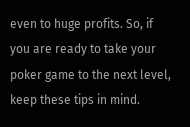even to huge profits. So, if you are ready to take your poker game to the next level, keep these tips in mind.